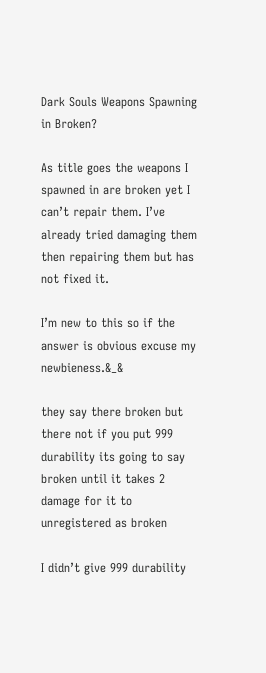Dark Souls Weapons Spawning in Broken?

As title goes the weapons I spawned in are broken yet I can’t repair them. I’ve already tried damaging them then repairing them but has not fixed it.

I’m new to this so if the answer is obvious excuse my newbieness.&_&

they say there broken but there not if you put 999 durability its going to say broken until it takes 2 damage for it to unregistered as broken

I didn’t give 999 durability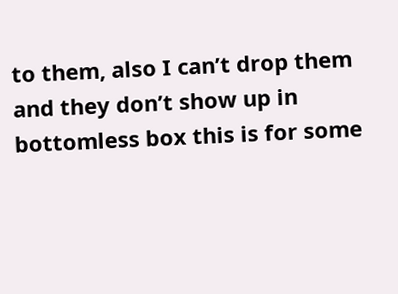to them, also I can’t drop them and they don’t show up in bottomless box this is for some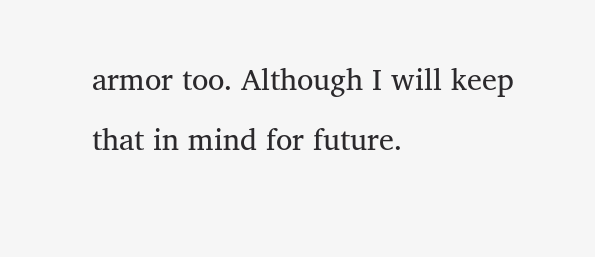armor too. Although I will keep that in mind for future.